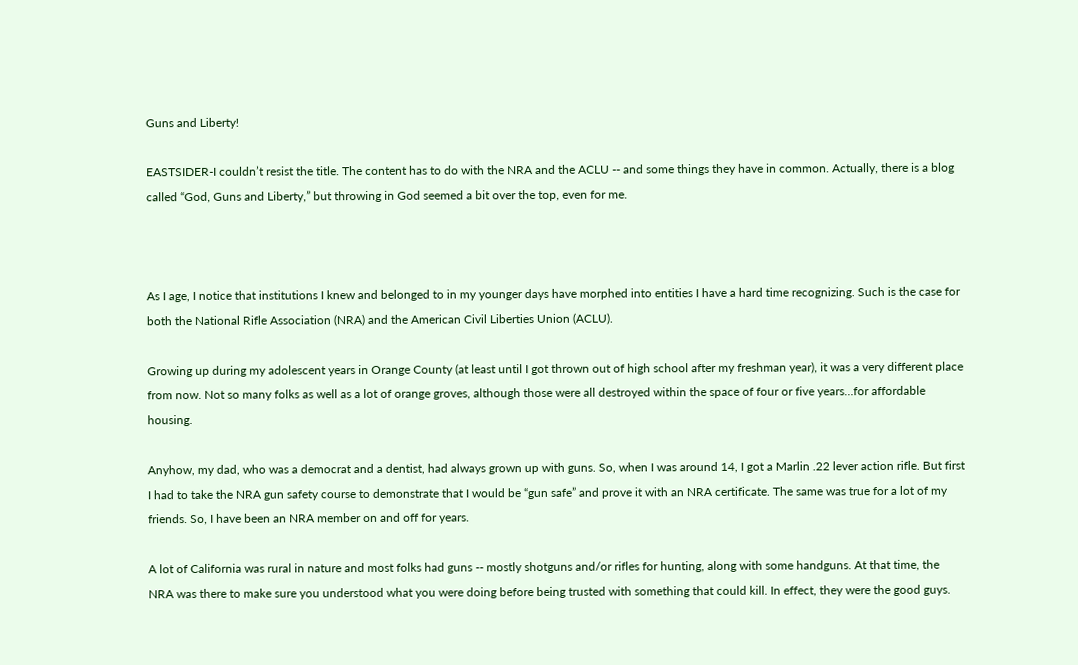Guns and Liberty!

EASTSIDER-I couldn’t resist the title. The content has to do with the NRA and the ACLU -- and some things they have in common. Actually, there is a blog called “God, Guns and Liberty,” but throwing in God seemed a bit over the top, even for me.



As I age, I notice that institutions I knew and belonged to in my younger days have morphed into entities I have a hard time recognizing. Such is the case for both the National Rifle Association (NRA) and the American Civil Liberties Union (ACLU).

Growing up during my adolescent years in Orange County (at least until I got thrown out of high school after my freshman year), it was a very different place from now. Not so many folks as well as a lot of orange groves, although those were all destroyed within the space of four or five years…for affordable housing.

Anyhow, my dad, who was a democrat and a dentist, had always grown up with guns. So, when I was around 14, I got a Marlin .22 lever action rifle. But first I had to take the NRA gun safety course to demonstrate that I would be “gun safe” and prove it with an NRA certificate. The same was true for a lot of my friends. So, I have been an NRA member on and off for years.

A lot of California was rural in nature and most folks had guns -- mostly shotguns and/or rifles for hunting, along with some handguns. At that time, the NRA was there to make sure you understood what you were doing before being trusted with something that could kill. In effect, they were the good guys.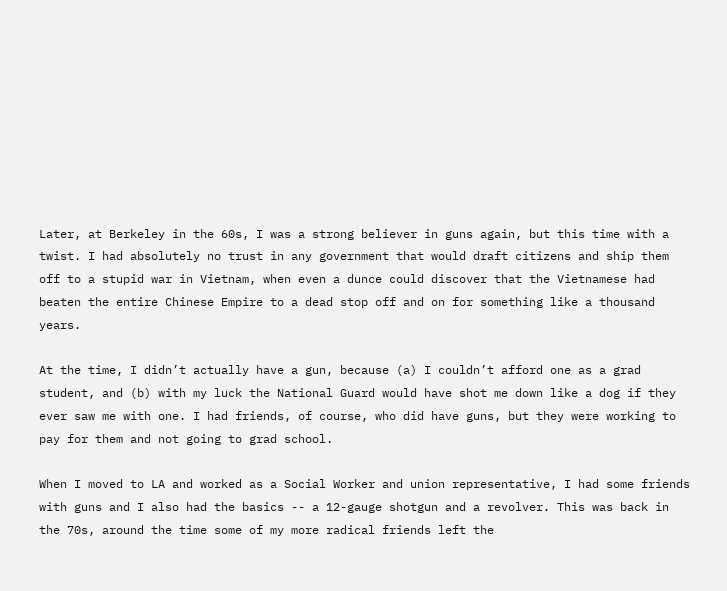Later, at Berkeley in the 60s, I was a strong believer in guns again, but this time with a twist. I had absolutely no trust in any government that would draft citizens and ship them off to a stupid war in Vietnam, when even a dunce could discover that the Vietnamese had beaten the entire Chinese Empire to a dead stop off and on for something like a thousand years.

At the time, I didn’t actually have a gun, because (a) I couldn’t afford one as a grad student, and (b) with my luck the National Guard would have shot me down like a dog if they ever saw me with one. I had friends, of course, who did have guns, but they were working to pay for them and not going to grad school.

When I moved to LA and worked as a Social Worker and union representative, I had some friends with guns and I also had the basics -- a 12-gauge shotgun and a revolver. This was back in the 70s, around the time some of my more radical friends left the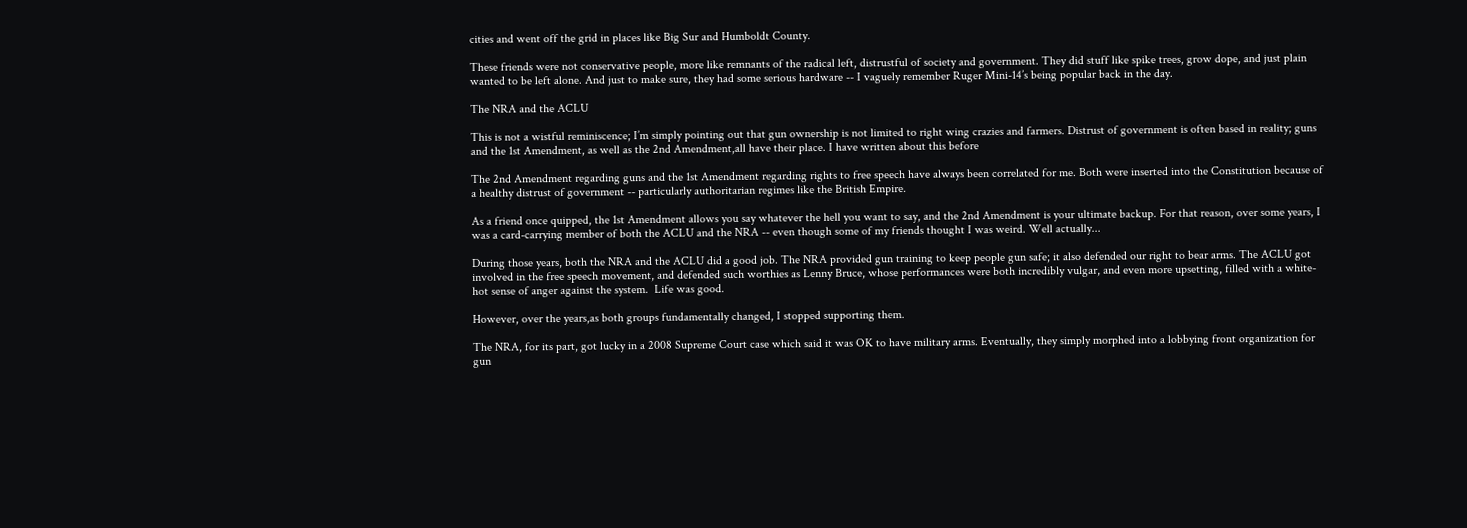cities and went off the grid in places like Big Sur and Humboldt County.

These friends were not conservative people, more like remnants of the radical left, distrustful of society and government. They did stuff like spike trees, grow dope, and just plain wanted to be left alone. And just to make sure, they had some serious hardware -- I vaguely remember Ruger Mini-14’s being popular back in the day.

The NRA and the ACLU

This is not a wistful reminiscence; I’m simply pointing out that gun ownership is not limited to right wing crazies and farmers. Distrust of government is often based in reality; guns and the 1st Amendment, as well as the 2nd Amendment,all have their place. I have written about this before

The 2nd Amendment regarding guns and the 1st Amendment regarding rights to free speech have always been correlated for me. Both were inserted into the Constitution because of a healthy distrust of government -- particularly authoritarian regimes like the British Empire.

As a friend once quipped, the 1st Amendment allows you say whatever the hell you want to say, and the 2nd Amendment is your ultimate backup. For that reason, over some years, I was a card-carrying member of both the ACLU and the NRA -- even though some of my friends thought I was weird. Well actually...

During those years, both the NRA and the ACLU did a good job. The NRA provided gun training to keep people gun safe; it also defended our right to bear arms. The ACLU got involved in the free speech movement, and defended such worthies as Lenny Bruce, whose performances were both incredibly vulgar, and even more upsetting, filled with a white-hot sense of anger against the system.  Life was good.

However, over the years,as both groups fundamentally changed, I stopped supporting them.

The NRA, for its part, got lucky in a 2008 Supreme Court case which said it was OK to have military arms. Eventually, they simply morphed into a lobbying front organization for gun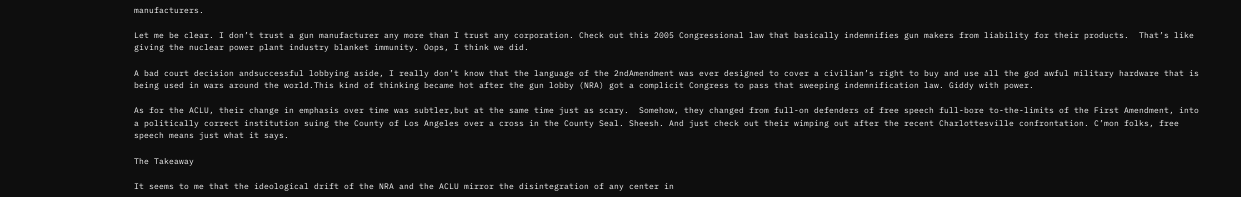manufacturers.

Let me be clear. I don’t trust a gun manufacturer any more than I trust any corporation. Check out this 2005 Congressional law that basically indemnifies gun makers from liability for their products.  That’s like giving the nuclear power plant industry blanket immunity. Oops, I think we did.

A bad court decision andsuccessful lobbying aside, I really don’t know that the language of the 2ndAmendment was ever designed to cover a civilian’s right to buy and use all the god awful military hardware that is being used in wars around the world.This kind of thinking became hot after the gun lobby (NRA) got a complicit Congress to pass that sweeping indemnification law. Giddy with power.

As for the ACLU, their change in emphasis over time was subtler,but at the same time just as scary.  Somehow, they changed from full-on defenders of free speech full-bore to-the-limits of the First Amendment, into a politically correct institution suing the County of Los Angeles over a cross in the County Seal. Sheesh. And just check out their wimping out after the recent Charlottesville confrontation. C’mon folks, free speech means just what it says.

The Takeaway

It seems to me that the ideological drift of the NRA and the ACLU mirror the disintegration of any center in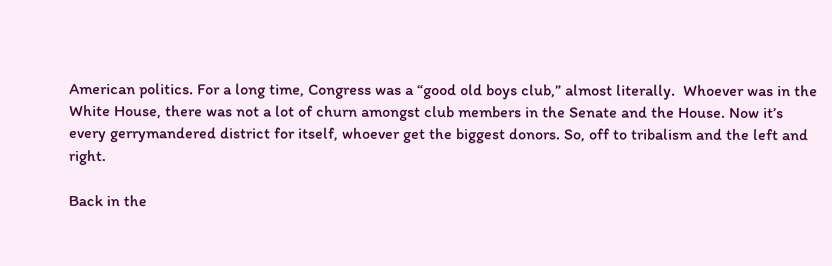American politics. For a long time, Congress was a “good old boys club,” almost literally.  Whoever was in the White House, there was not a lot of churn amongst club members in the Senate and the House. Now it’s every gerrymandered district for itself, whoever get the biggest donors. So, off to tribalism and the left and right.

Back in the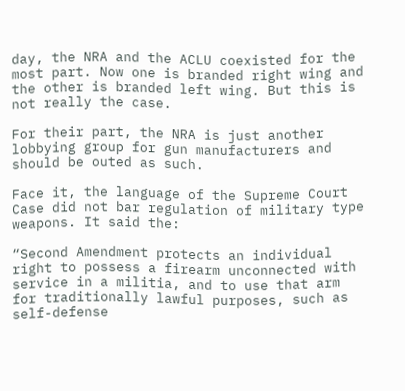day, the NRA and the ACLU coexisted for the most part. Now one is branded right wing and the other is branded left wing. But this is not really the case.

For their part, the NRA is just another lobbying group for gun manufacturers and should be outed as such.

Face it, the language of the Supreme Court Case did not bar regulation of military type weapons. It said the:

“Second Amendment protects an individual right to possess a firearm unconnected with service in a militia, and to use that arm for traditionally lawful purposes, such as self-defense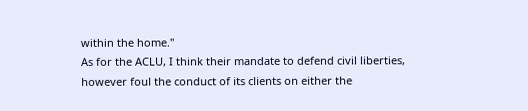within the home."
As for the ACLU, I think their mandate to defend civil liberties, however foul the conduct of its clients on either the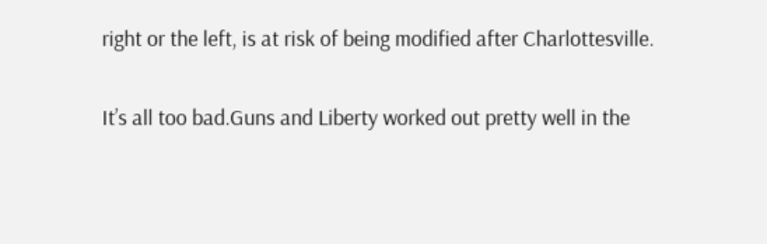right or the left, is at risk of being modified after Charlottesville.

It’s all too bad.Guns and Liberty worked out pretty well in the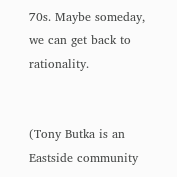70s. Maybe someday, we can get back to rationality.


(Tony Butka is an Eastside community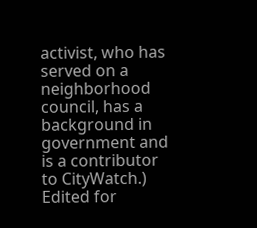activist, who has served on a neighborhood council, has a background in government and is a contributor to CityWatch.) Edited for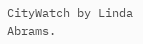CityWatch by Linda Abrams.